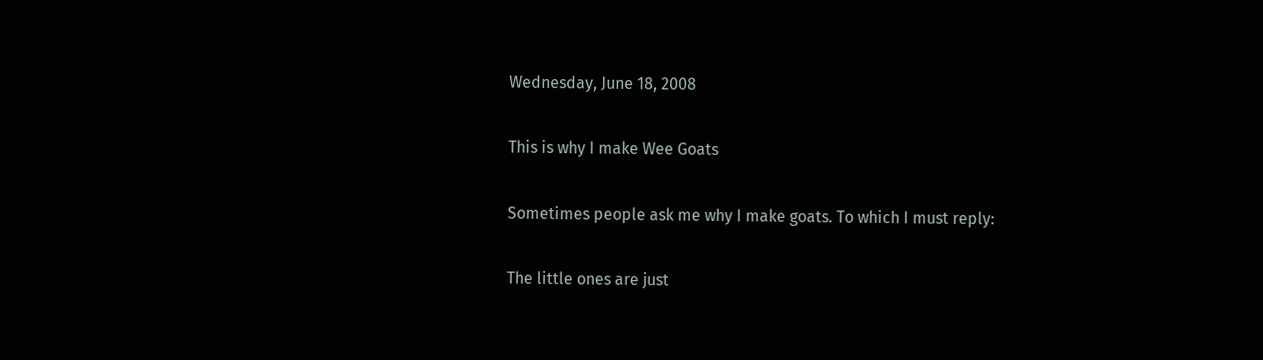Wednesday, June 18, 2008

This is why I make Wee Goats

Sometimes people ask me why I make goats. To which I must reply:

The little ones are just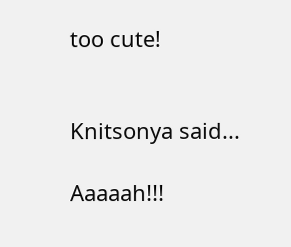too cute!


Knitsonya said...

Aaaaah!!!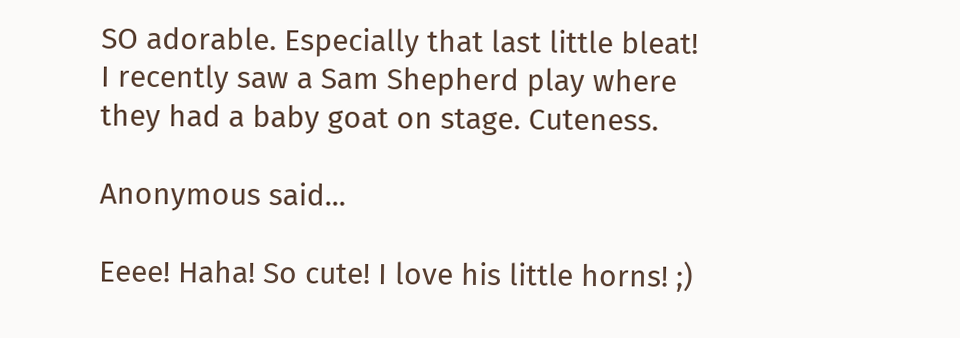SO adorable. Especially that last little bleat! I recently saw a Sam Shepherd play where they had a baby goat on stage. Cuteness.

Anonymous said...

Eeee! Haha! So cute! I love his little horns! ;)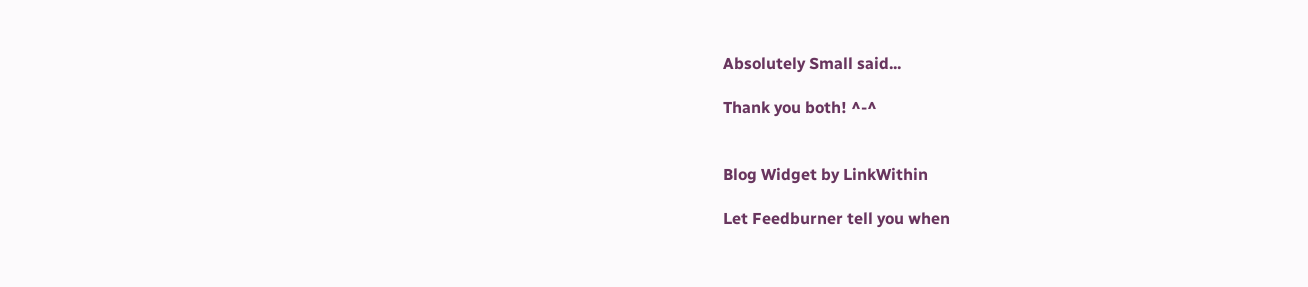Absolutely Small said...

Thank you both! ^-^


Blog Widget by LinkWithin

Let Feedburner tell you when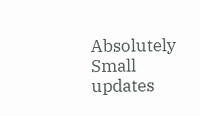Absolutely Small updates